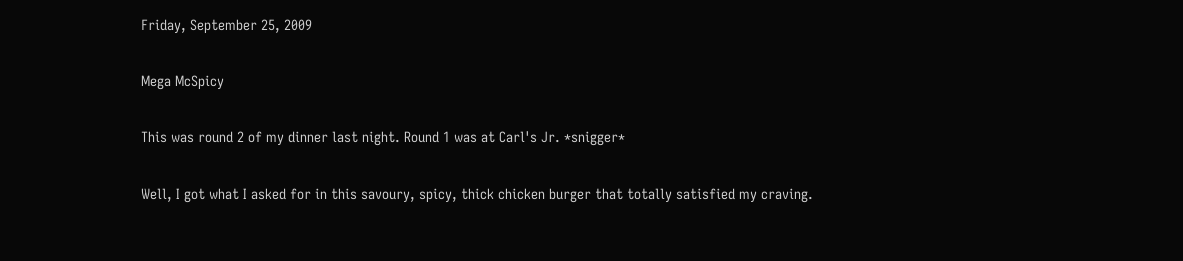Friday, September 25, 2009

Mega McSpicy

This was round 2 of my dinner last night. Round 1 was at Carl's Jr. *snigger*

Well, I got what I asked for in this savoury, spicy, thick chicken burger that totally satisfied my craving.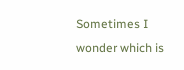Sometimes I wonder which is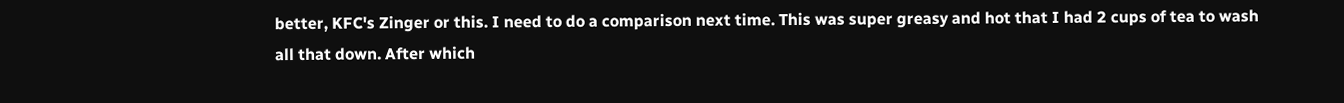better, KFC's Zinger or this. I need to do a comparison next time. This was super greasy and hot that I had 2 cups of tea to wash all that down. After which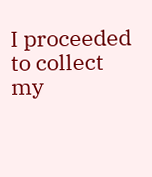I proceeded to collect my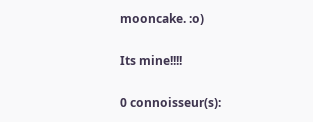mooncake. :o)

Its mine!!!!

0 connoisseur(s):